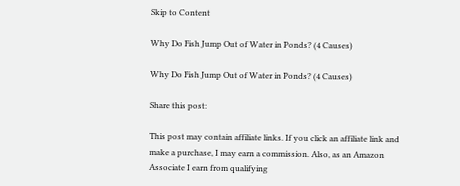Skip to Content

Why Do Fish Jump Out of Water in Ponds? (4 Causes)

Why Do Fish Jump Out of Water in Ponds? (4 Causes)

Share this post:

This post may contain affiliate links. If you click an affiliate link and make a purchase, I may earn a commission. Also, as an Amazon Associate I earn from qualifying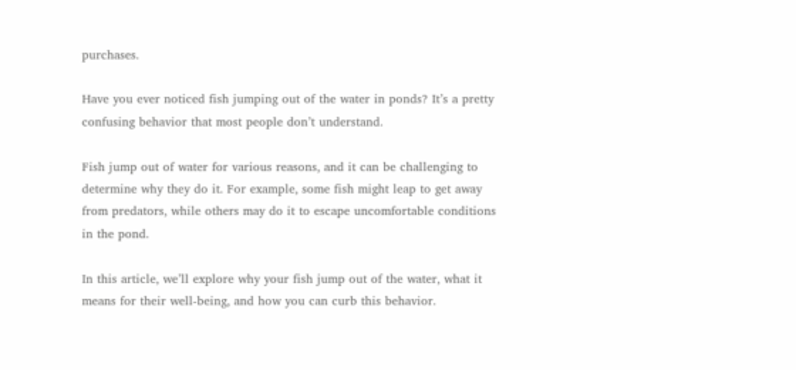purchases.

Have you ever noticed fish jumping out of the water in ponds? It’s a pretty confusing behavior that most people don’t understand.

Fish jump out of water for various reasons, and it can be challenging to determine why they do it. For example, some fish might leap to get away from predators, while others may do it to escape uncomfortable conditions in the pond.

In this article, we’ll explore why your fish jump out of the water, what it means for their well-being, and how you can curb this behavior.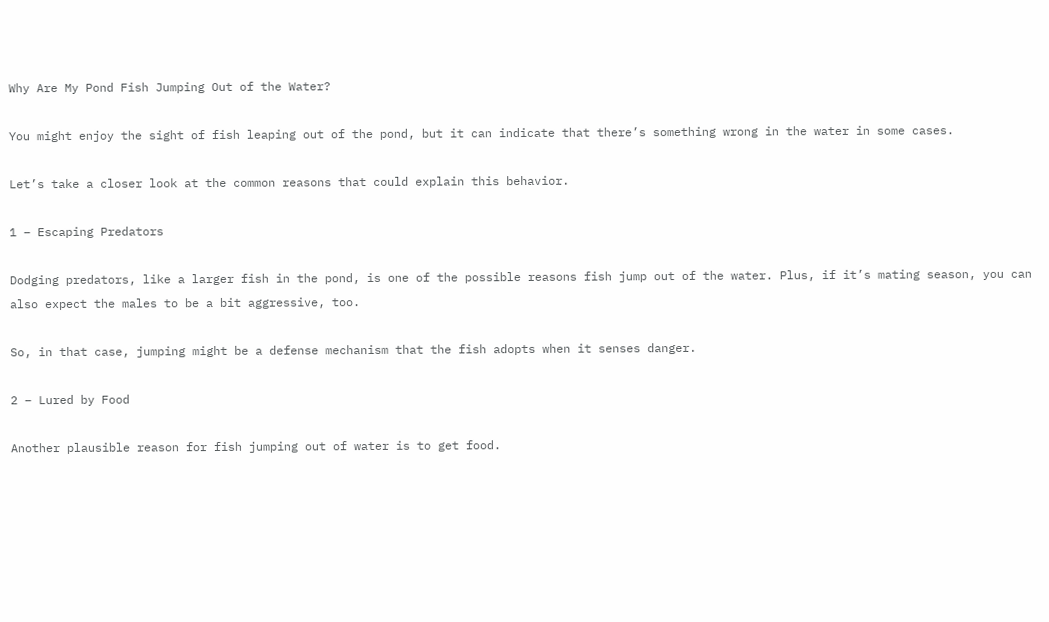Why Are My Pond Fish Jumping Out of the Water?

You might enjoy the sight of fish leaping out of the pond, but it can indicate that there’s something wrong in the water in some cases.

Let’s take a closer look at the common reasons that could explain this behavior.

1 – Escaping Predators

Dodging predators, like a larger fish in the pond, is one of the possible reasons fish jump out of the water. Plus, if it’s mating season, you can also expect the males to be a bit aggressive, too.

So, in that case, jumping might be a defense mechanism that the fish adopts when it senses danger.

2 – Lured by Food

Another plausible reason for fish jumping out of water is to get food.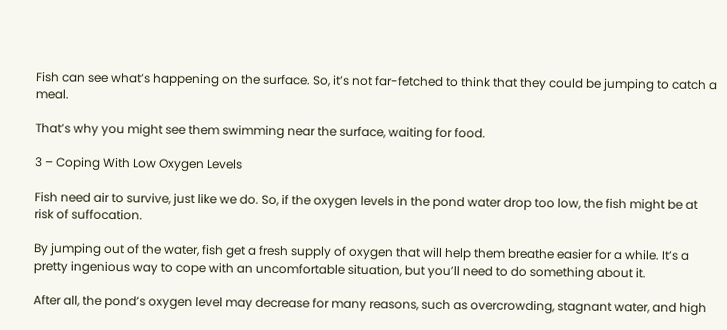Fish can see what’s happening on the surface. So, it’s not far-fetched to think that they could be jumping to catch a meal.

That’s why you might see them swimming near the surface, waiting for food.

3 – Coping With Low Oxygen Levels

Fish need air to survive, just like we do. So, if the oxygen levels in the pond water drop too low, the fish might be at risk of suffocation.

By jumping out of the water, fish get a fresh supply of oxygen that will help them breathe easier for a while. It’s a pretty ingenious way to cope with an uncomfortable situation, but you’ll need to do something about it.

After all, the pond’s oxygen level may decrease for many reasons, such as overcrowding, stagnant water, and high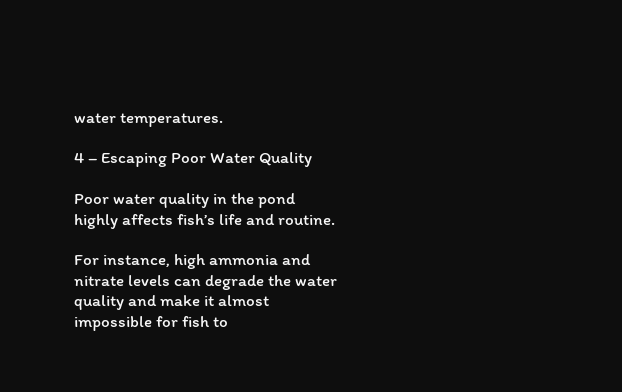water temperatures.

4 – Escaping Poor Water Quality

Poor water quality in the pond highly affects fish’s life and routine.

For instance, high ammonia and nitrate levels can degrade the water quality and make it almost impossible for fish to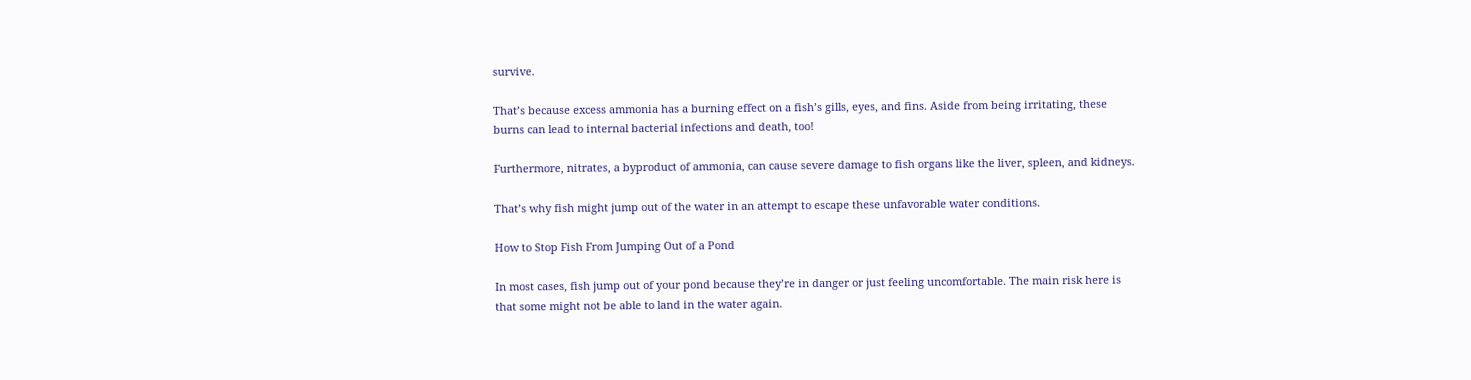survive.

That’s because excess ammonia has a burning effect on a fish’s gills, eyes, and fins. Aside from being irritating, these burns can lead to internal bacterial infections and death, too!

Furthermore, nitrates, a byproduct of ammonia, can cause severe damage to fish organs like the liver, spleen, and kidneys.

That’s why fish might jump out of the water in an attempt to escape these unfavorable water conditions.

How to Stop Fish From Jumping Out of a Pond

In most cases, fish jump out of your pond because they’re in danger or just feeling uncomfortable. The main risk here is that some might not be able to land in the water again.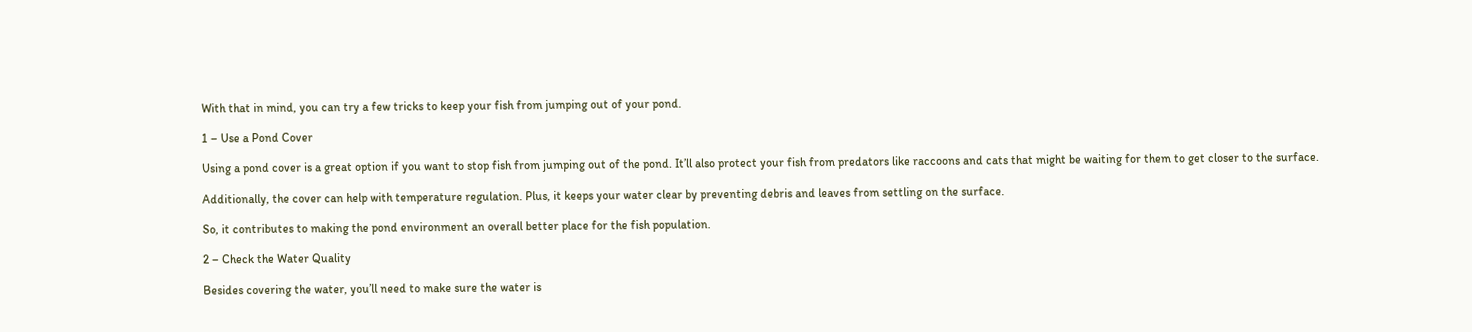With that in mind, you can try a few tricks to keep your fish from jumping out of your pond.

1 – Use a Pond Cover

Using a pond cover is a great option if you want to stop fish from jumping out of the pond. It’ll also protect your fish from predators like raccoons and cats that might be waiting for them to get closer to the surface.

Additionally, the cover can help with temperature regulation. Plus, it keeps your water clear by preventing debris and leaves from settling on the surface.

So, it contributes to making the pond environment an overall better place for the fish population.

2 – Check the Water Quality

Besides covering the water, you’ll need to make sure the water is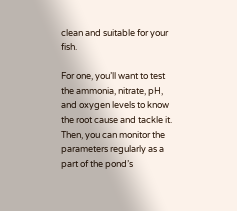clean and suitable for your fish.

For one, you’ll want to test the ammonia, nitrate, pH, and oxygen levels to know the root cause and tackle it. Then, you can monitor the parameters regularly as a part of the pond’s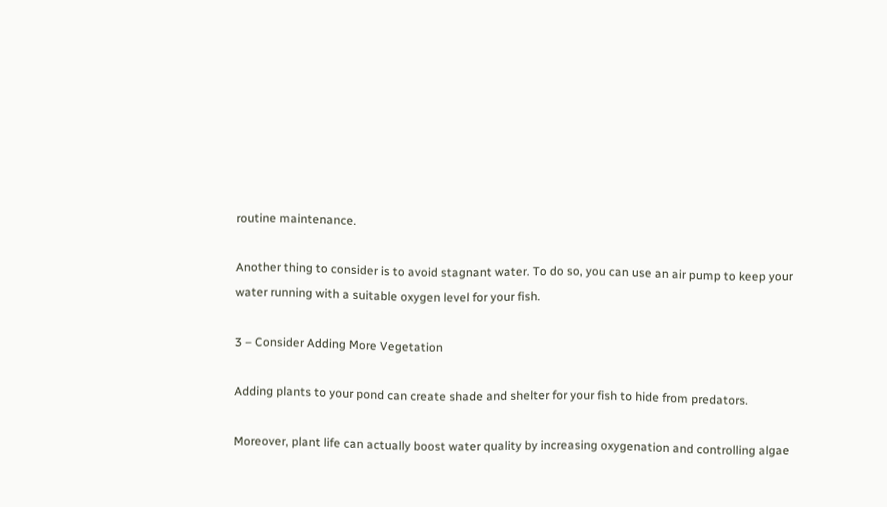routine maintenance.

Another thing to consider is to avoid stagnant water. To do so, you can use an air pump to keep your water running with a suitable oxygen level for your fish.

3 – Consider Adding More Vegetation

Adding plants to your pond can create shade and shelter for your fish to hide from predators.

Moreover, plant life can actually boost water quality by increasing oxygenation and controlling algae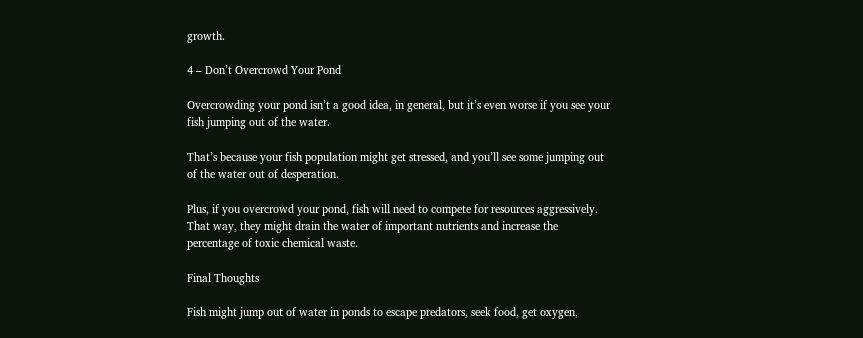growth.

4 – Don’t Overcrowd Your Pond

Overcrowding your pond isn’t a good idea, in general, but it’s even worse if you see your fish jumping out of the water.

That’s because your fish population might get stressed, and you’ll see some jumping out of the water out of desperation.

Plus, if you overcrowd your pond, fish will need to compete for resources aggressively. That way, they might drain the water of important nutrients and increase the percentage of toxic chemical waste.

Final Thoughts

Fish might jump out of water in ponds to escape predators, seek food, get oxygen,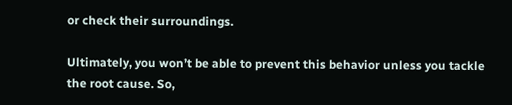or check their surroundings.

Ultimately, you won’t be able to prevent this behavior unless you tackle the root cause. So,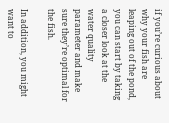if you’re curious about why your fish are leaping out of the pond, you can start by taking a closer look at the water quality parameter and make sure they’re optimal for the fish.

In addition, you might want to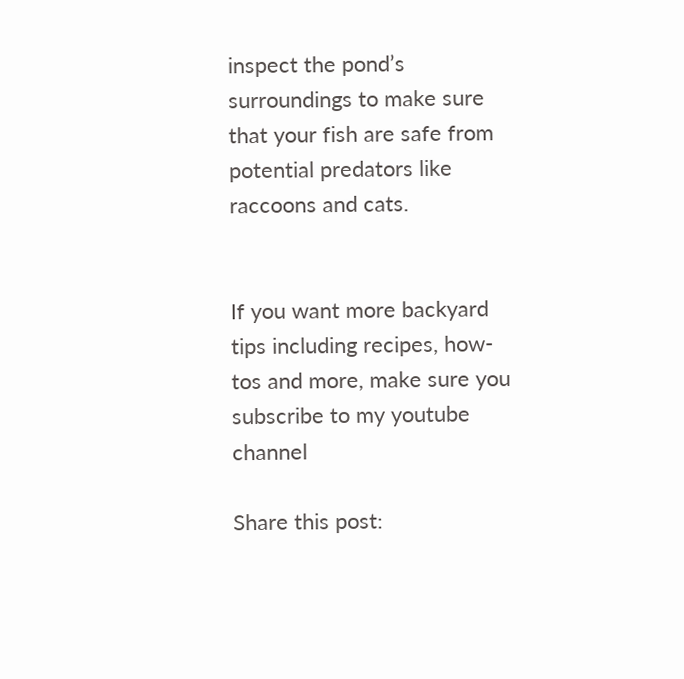inspect the pond’s surroundings to make sure that your fish are safe from potential predators like raccoons and cats.


If you want more backyard tips including recipes, how-tos and more, make sure you subscribe to my youtube channel

Share this post: